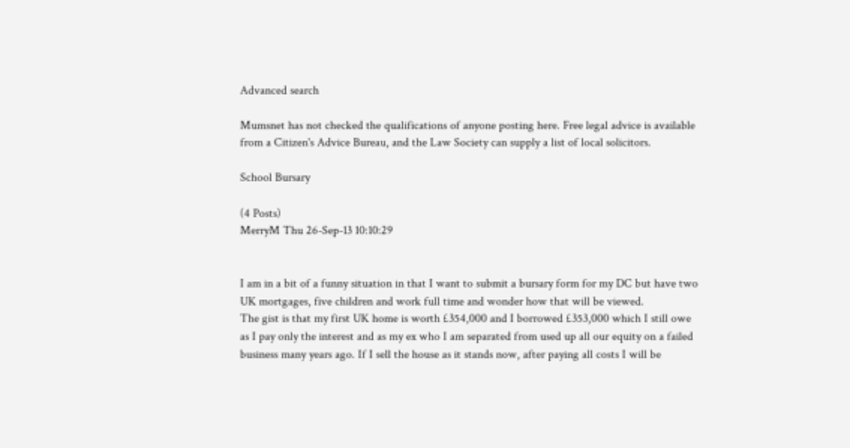Advanced search

Mumsnet has not checked the qualifications of anyone posting here. Free legal advice is available from a Citizen's Advice Bureau, and the Law Society can supply a list of local solicitors.

School Bursary

(4 Posts)
MerryM Thu 26-Sep-13 10:10:29


I am in a bit of a funny situation in that I want to submit a bursary form for my DC but have two UK mortgages, five children and work full time and wonder how that will be viewed.
The gist is that my first UK home is worth £354,000 and I borrowed £353,000 which I still owe as I pay only the interest and as my ex who I am separated from used up all our equity on a failed business many years ago. If I sell the house as it stands now, after paying all costs I will be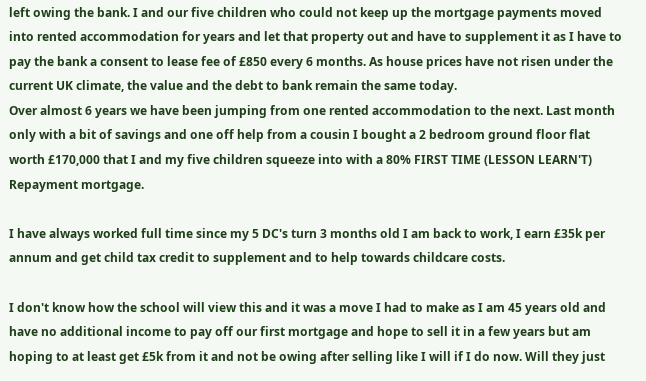left owing the bank. I and our five children who could not keep up the mortgage payments moved into rented accommodation for years and let that property out and have to supplement it as I have to pay the bank a consent to lease fee of £850 every 6 months. As house prices have not risen under the current UK climate, the value and the debt to bank remain the same today.
Over almost 6 years we have been jumping from one rented accommodation to the next. Last month only with a bit of savings and one off help from a cousin I bought a 2 bedroom ground floor flat worth £170,000 that I and my five children squeeze into with a 80% FIRST TIME (LESSON LEARN'T) Repayment mortgage.

I have always worked full time since my 5 DC's turn 3 months old I am back to work, I earn £35k per annum and get child tax credit to supplement and to help towards childcare costs.

I don't know how the school will view this and it was a move I had to make as I am 45 years old and have no additional income to pay off our first mortgage and hope to sell it in a few years but am hoping to at least get £5k from it and not be owing after selling like I will if I do now. Will they just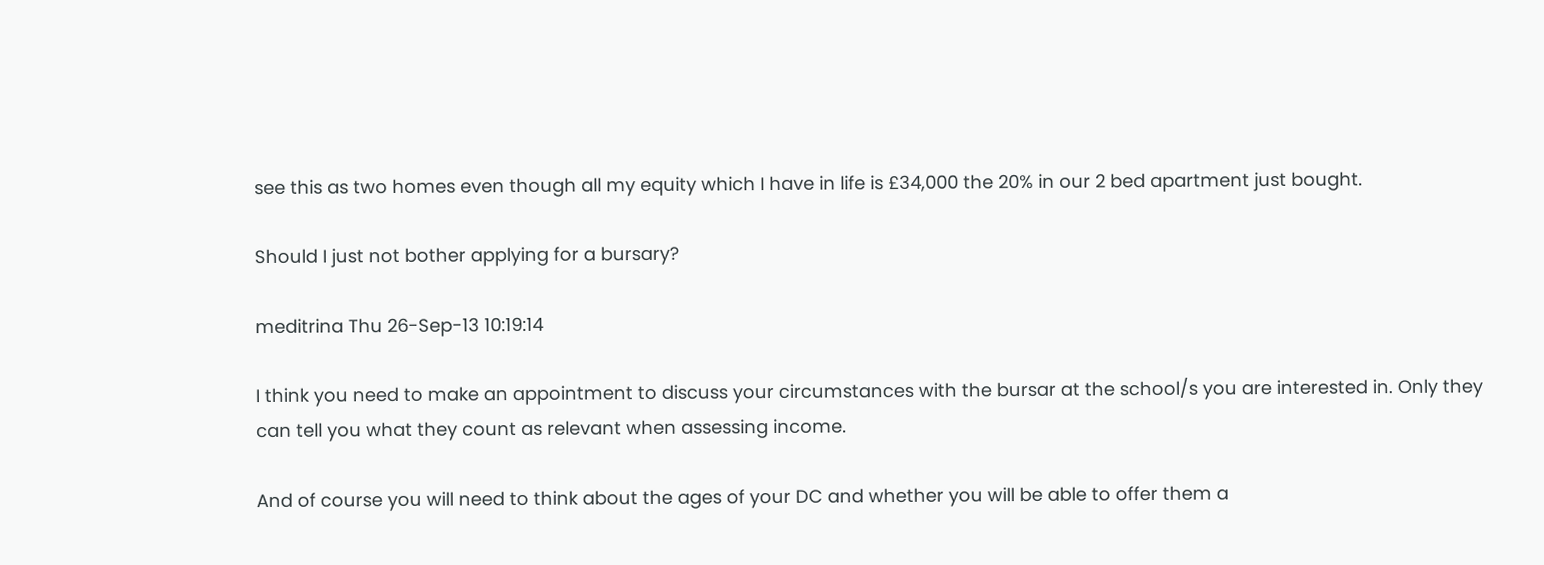see this as two homes even though all my equity which I have in life is £34,000 the 20% in our 2 bed apartment just bought.

Should I just not bother applying for a bursary?

meditrina Thu 26-Sep-13 10:19:14

I think you need to make an appointment to discuss your circumstances with the bursar at the school/s you are interested in. Only they can tell you what they count as relevant when assessing income.

And of course you will need to think about the ages of your DC and whether you will be able to offer them a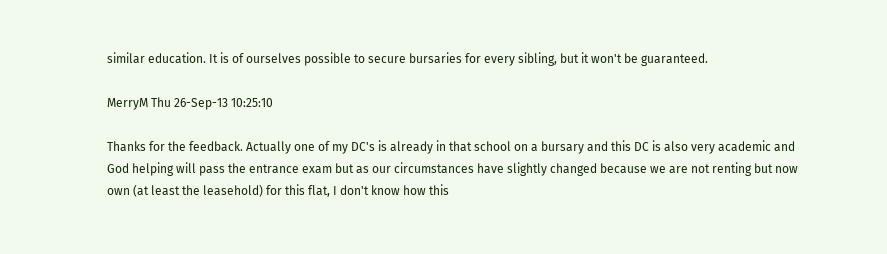similar education. It is of ourselves possible to secure bursaries for every sibling, but it won't be guaranteed.

MerryM Thu 26-Sep-13 10:25:10

Thanks for the feedback. Actually one of my DC's is already in that school on a bursary and this DC is also very academic and God helping will pass the entrance exam but as our circumstances have slightly changed because we are not renting but now own (at least the leasehold) for this flat, I don't know how this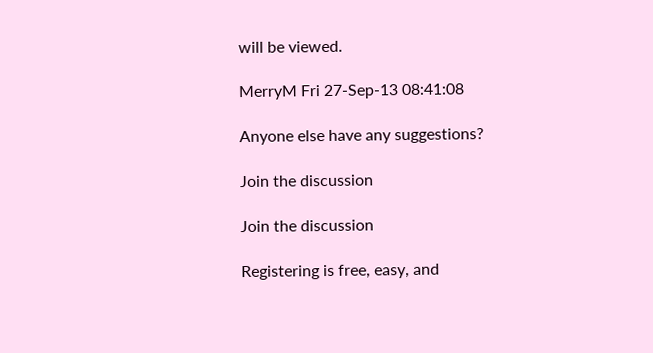will be viewed.

MerryM Fri 27-Sep-13 08:41:08

Anyone else have any suggestions?

Join the discussion

Join the discussion

Registering is free, easy, and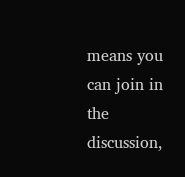means you can join in the discussion,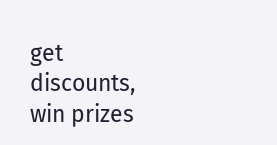get discounts, win prizes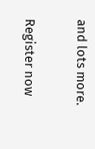and lots more.

Register now